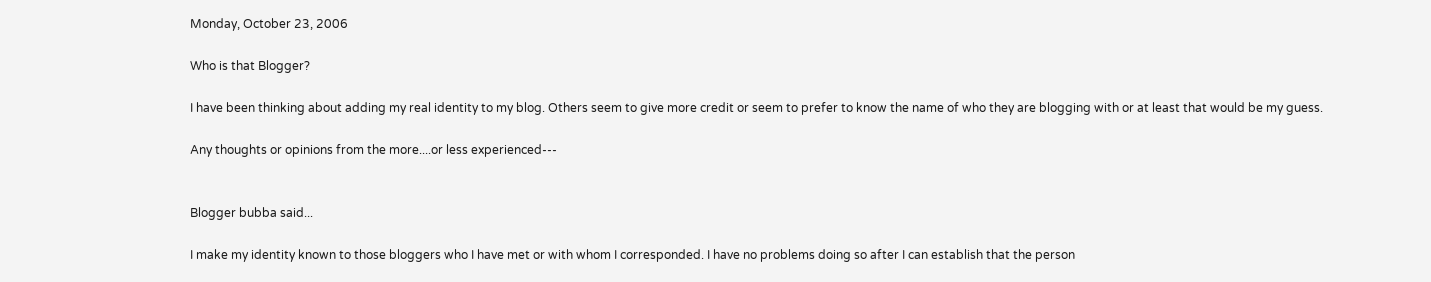Monday, October 23, 2006

Who is that Blogger?

I have been thinking about adding my real identity to my blog. Others seem to give more credit or seem to prefer to know the name of who they are blogging with or at least that would be my guess.

Any thoughts or opinions from the more....or less experienced---


Blogger bubba said...

I make my identity known to those bloggers who I have met or with whom I corresponded. I have no problems doing so after I can establish that the person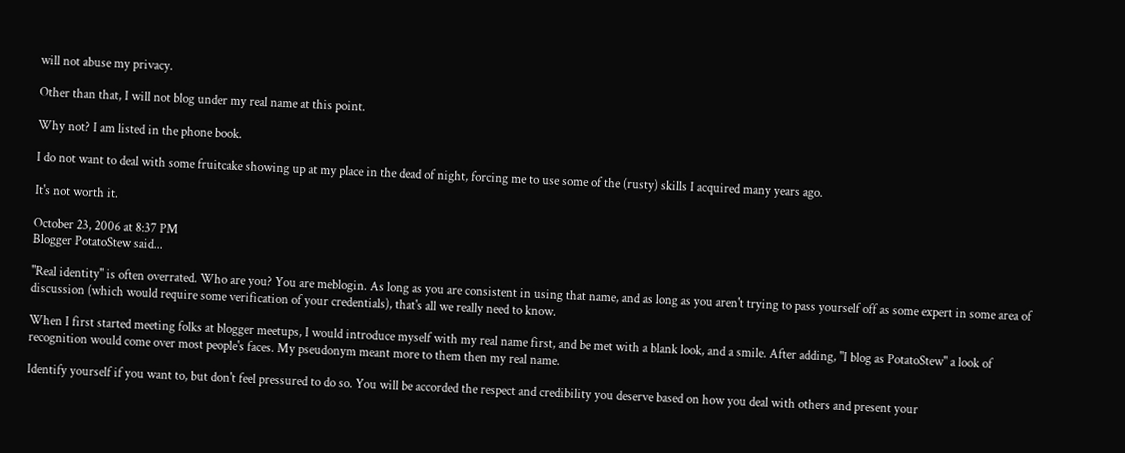will not abuse my privacy.

Other than that, I will not blog under my real name at this point.

Why not? I am listed in the phone book.

I do not want to deal with some fruitcake showing up at my place in the dead of night, forcing me to use some of the (rusty) skills I acquired many years ago.

It's not worth it.

October 23, 2006 at 8:37 PM
Blogger PotatoStew said...

"Real identity" is often overrated. Who are you? You are meblogin. As long as you are consistent in using that name, and as long as you aren't trying to pass yourself off as some expert in some area of discussion (which would require some verification of your credentials), that's all we really need to know.

When I first started meeting folks at blogger meetups, I would introduce myself with my real name first, and be met with a blank look, and a smile. After adding, "I blog as PotatoStew" a look of recognition would come over most people's faces. My pseudonym meant more to them then my real name.

Identify yourself if you want to, but don't feel pressured to do so. You will be accorded the respect and credibility you deserve based on how you deal with others and present your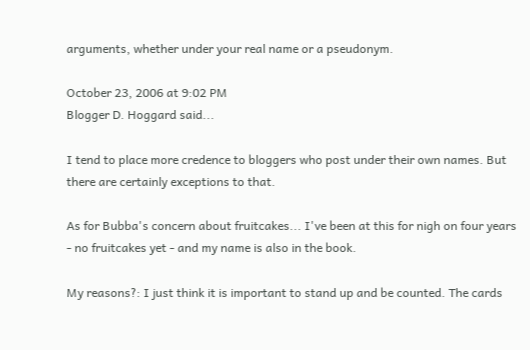arguments, whether under your real name or a pseudonym.

October 23, 2006 at 9:02 PM
Blogger D. Hoggard said...

I tend to place more credence to bloggers who post under their own names. But there are certainly exceptions to that.

As for Bubba's concern about fruitcakes... I've been at this for nigh on four years - no fruitcakes yet - and my name is also in the book.

My reasons?: I just think it is important to stand up and be counted. The cards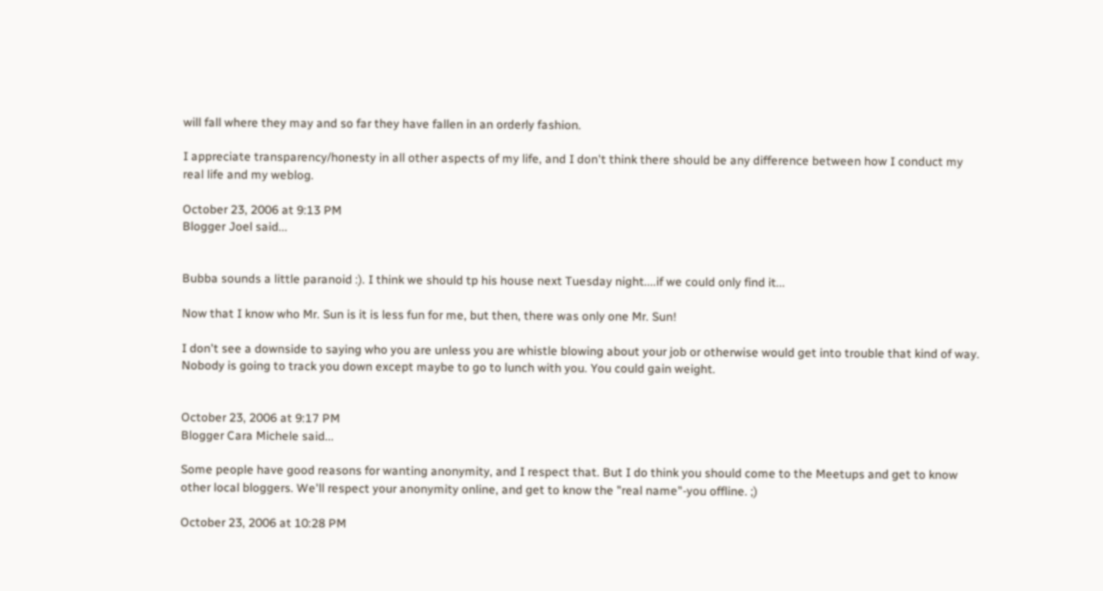will fall where they may and so far they have fallen in an orderly fashion.

I appreciate transparency/honesty in all other aspects of my life, and I don't think there should be any difference between how I conduct my real life and my weblog.

October 23, 2006 at 9:13 PM
Blogger Joel said...


Bubba sounds a little paranoid :). I think we should tp his house next Tuesday night....if we could only find it...

Now that I know who Mr. Sun is it is less fun for me, but then, there was only one Mr. Sun!

I don't see a downside to saying who you are unless you are whistle blowing about your job or otherwise would get into trouble that kind of way. Nobody is going to track you down except maybe to go to lunch with you. You could gain weight.


October 23, 2006 at 9:17 PM
Blogger Cara Michele said...

Some people have good reasons for wanting anonymity, and I respect that. But I do think you should come to the Meetups and get to know other local bloggers. We'll respect your anonymity online, and get to know the "real name"-you offline. ;)

October 23, 2006 at 10:28 PM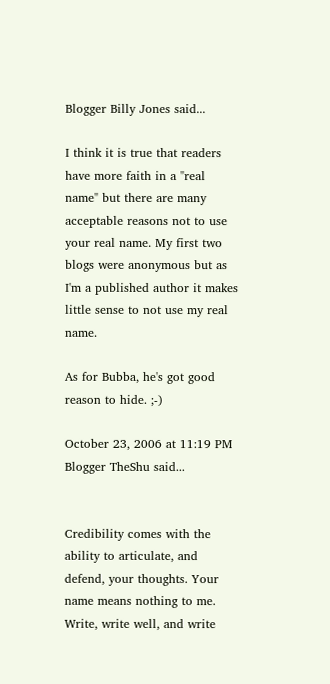Blogger Billy Jones said...

I think it is true that readers have more faith in a "real name" but there are many acceptable reasons not to use your real name. My first two blogs were anonymous but as I'm a published author it makes little sense to not use my real name.

As for Bubba, he's got good reason to hide. ;-)

October 23, 2006 at 11:19 PM
Blogger TheShu said...


Credibility comes with the ability to articulate, and defend, your thoughts. Your name means nothing to me. Write, write well, and write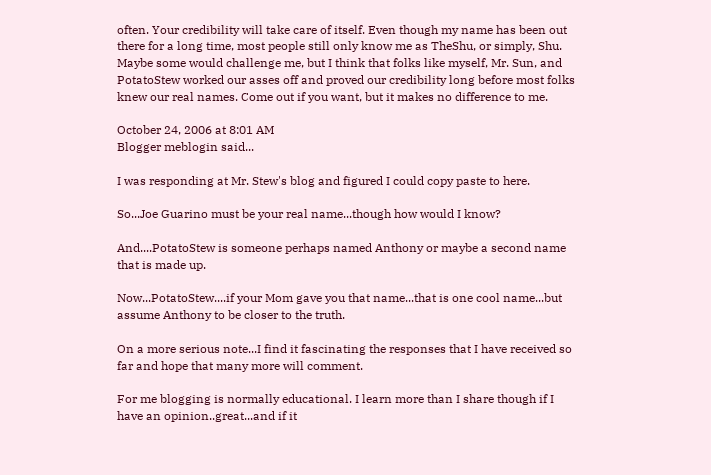often. Your credibility will take care of itself. Even though my name has been out there for a long time, most people still only know me as TheShu, or simply, Shu. Maybe some would challenge me, but I think that folks like myself, Mr. Sun, and PotatoStew worked our asses off and proved our credibility long before most folks knew our real names. Come out if you want, but it makes no difference to me.

October 24, 2006 at 8:01 AM
Blogger meblogin said...

I was responding at Mr. Stew's blog and figured I could copy paste to here.

So...Joe Guarino must be your real name...though how would I know?

And....PotatoStew is someone perhaps named Anthony or maybe a second name that is made up.

Now...PotatoStew....if your Mom gave you that name...that is one cool name...but assume Anthony to be closer to the truth.

On a more serious note...I find it fascinating the responses that I have received so far and hope that many more will comment.

For me blogging is normally educational. I learn more than I share though if I have an opinion..great...and if it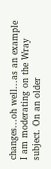changes...oh well...as an example I am moderating on the Wray subject. On an older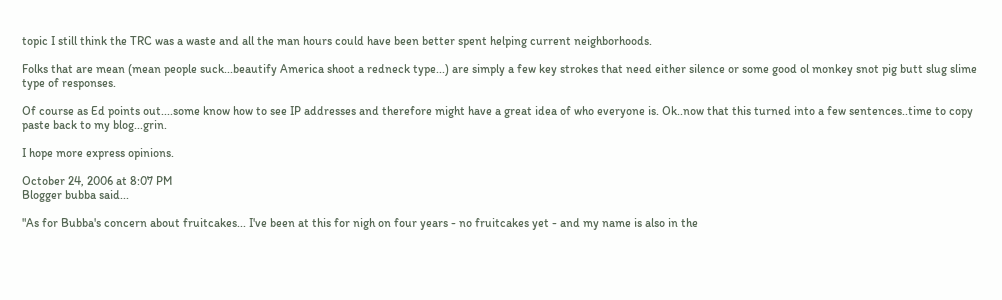topic I still think the TRC was a waste and all the man hours could have been better spent helping current neighborhoods.

Folks that are mean (mean people suck...beautify America shoot a redneck type...) are simply a few key strokes that need either silence or some good ol monkey snot pig butt slug slime type of responses.

Of course as Ed points out....some know how to see IP addresses and therefore might have a great idea of who everyone is. Ok..now that this turned into a few sentences..time to copy paste back to my blog...grin.

I hope more express opinions.

October 24, 2006 at 8:07 PM
Blogger bubba said...

"As for Bubba's concern about fruitcakes... I've been at this for nigh on four years - no fruitcakes yet - and my name is also in the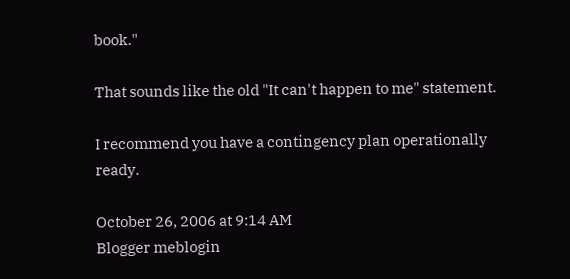book."

That sounds like the old "It can't happen to me" statement.

I recommend you have a contingency plan operationally ready.

October 26, 2006 at 9:14 AM
Blogger meblogin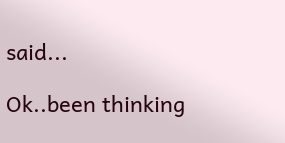said...

Ok..been thinking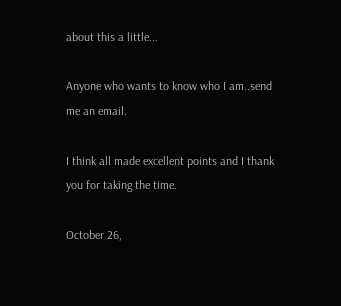about this a little...

Anyone who wants to know who I am..send me an email.

I think all made excellent points and I thank you for taking the time.

October 26,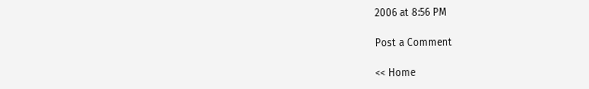2006 at 8:56 PM

Post a Comment

<< Home